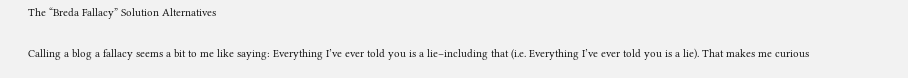The “Breda Fallacy” Solution Alternatives

Calling a blog a fallacy seems a bit to me like saying: Everything I’ve ever told you is a lie–including that (i.e. Everything I’ve ever told you is a lie). That makes me curious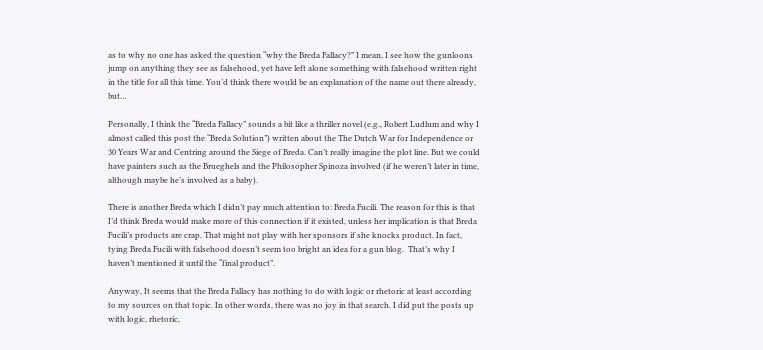as to why no one has asked the question “why the Breda Fallacy?” I mean, I see how the gunloons jump on anything they see as falsehood, yet have left alone something with falsehood written right in the title for all this time. You’d think there would be an explanation of the name out there already, but…

Personally, I think the “Breda Fallacy” sounds a bit like a thriller novel (e.g., Robert Ludlum and why I almost called this post the “Breda Solution”) written about the The Dutch War for Independence or 30 Years War and Centring around the Siege of Breda. Can’t really imagine the plot line. But we could have painters such as the Brueghels and the Philosopher Spinoza involved (if he weren’t later in time, although maybe he’s involved as a baby).

There is another Breda which I didn’t pay much attention to: Breda Fucili. The reason for this is that I’d think Breda would make more of this connection if it existed, unless her implication is that Breda Fucili’s products are crap. That might not play with her sponsors if she knocks product. In fact, tying Breda Fucili with falsehood doesn’t seem too bright an idea for a gun blog.  That’s why I haven’t mentioned it until the “final product”.

Anyway, It seems that the Breda Fallacy has nothing to do with logic or rhetoric at least according to my sources on that topic. In other words, there was no joy in that search. I did put the posts up with logic, rhetoric,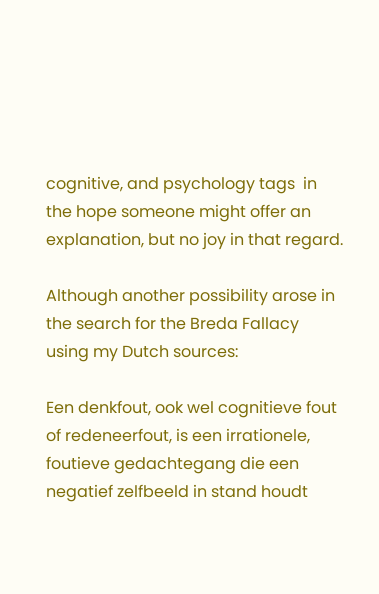cognitive, and psychology tags  in the hope someone might offer an explanation, but no joy in that regard.

Although another possibility arose in the search for the Breda Fallacy using my Dutch sources:

Een denkfout, ook wel cognitieve fout of redeneerfout, is een irrationele, foutieve gedachtegang die een negatief zelfbeeld in stand houdt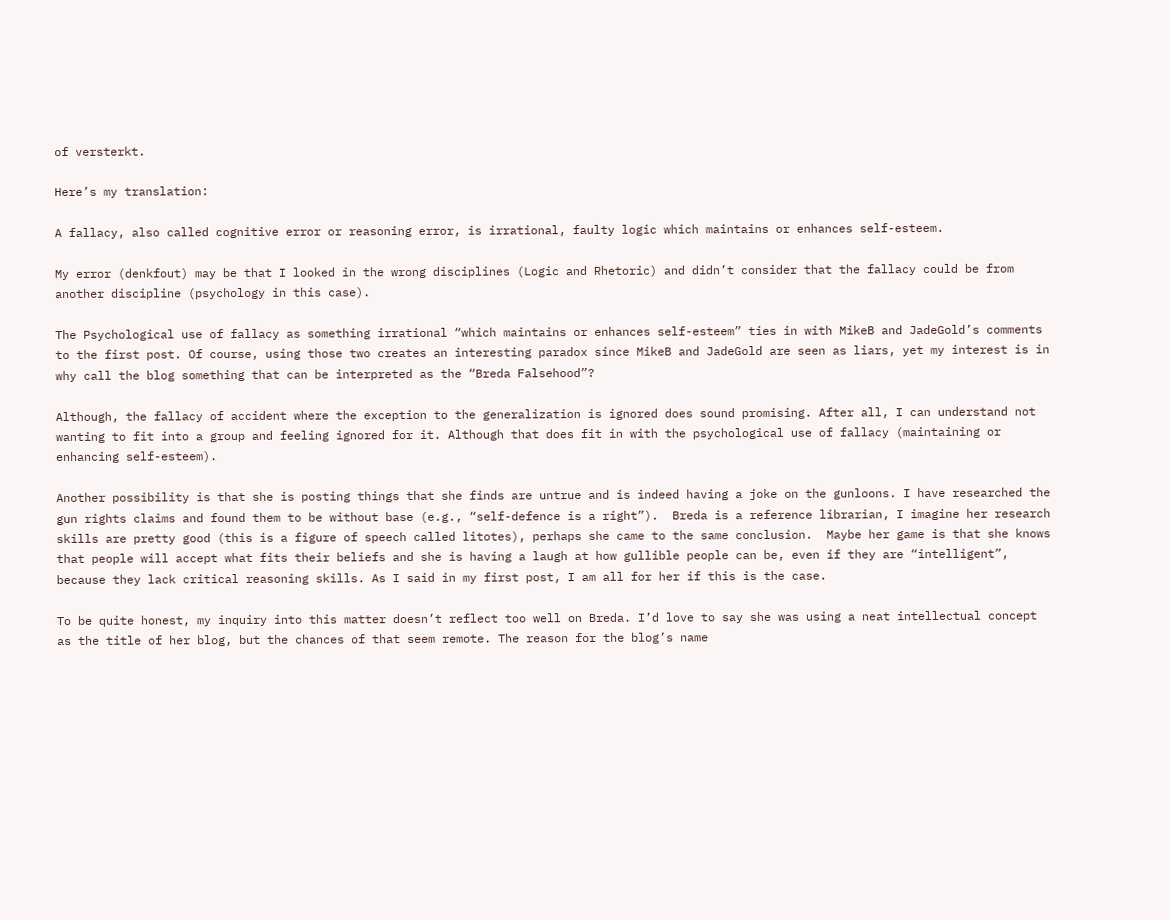of versterkt.

Here’s my translation:

A fallacy, also called cognitive error or reasoning error, is irrational, faulty logic which maintains or enhances self-esteem.

My error (denkfout) may be that I looked in the wrong disciplines (Logic and Rhetoric) and didn’t consider that the fallacy could be from another discipline (psychology in this case).

The Psychological use of fallacy as something irrational “which maintains or enhances self-esteem” ties in with MikeB and JadeGold’s comments to the first post. Of course, using those two creates an interesting paradox since MikeB and JadeGold are seen as liars, yet my interest is in why call the blog something that can be interpreted as the “Breda Falsehood”?

Although, the fallacy of accident where the exception to the generalization is ignored does sound promising. After all, I can understand not wanting to fit into a group and feeling ignored for it. Although that does fit in with the psychological use of fallacy (maintaining or enhancing self-esteem).

Another possibility is that she is posting things that she finds are untrue and is indeed having a joke on the gunloons. I have researched the gun rights claims and found them to be without base (e.g., “self-defence is a right”).  Breda is a reference librarian, I imagine her research skills are pretty good (this is a figure of speech called litotes), perhaps she came to the same conclusion.  Maybe her game is that she knows that people will accept what fits their beliefs and she is having a laugh at how gullible people can be, even if they are “intelligent”, because they lack critical reasoning skills. As I said in my first post, I am all for her if this is the case.

To be quite honest, my inquiry into this matter doesn’t reflect too well on Breda. I’d love to say she was using a neat intellectual concept as the title of her blog, but the chances of that seem remote. The reason for the blog’s name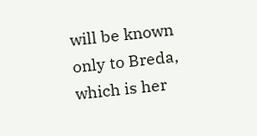will be known only to Breda, which is her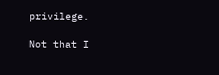privilege.

Not that I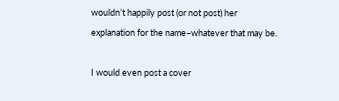wouldn’t happily post (or not post) her explanation for the name–whatever that may be.

I would even post a cover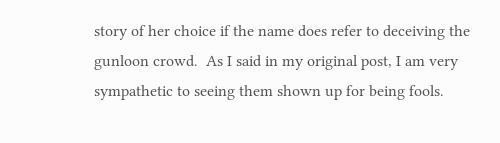story of her choice if the name does refer to deceiving the gunloon crowd.  As I said in my original post, I am very sympathetic to seeing them shown up for being fools.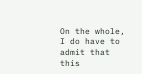On the whole, I do have to admit that this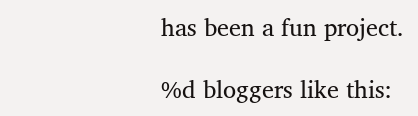has been a fun project.

%d bloggers like this: